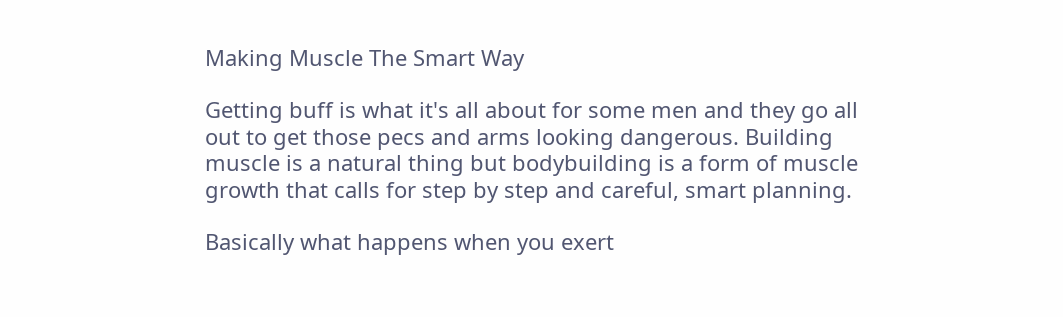Making Muscle The Smart Way

Getting buff is what it's all about for some men and they go all out to get those pecs and arms looking dangerous. Building muscle is a natural thing but bodybuilding is a form of muscle growth that calls for step by step and careful, smart planning.

Basically what happens when you exert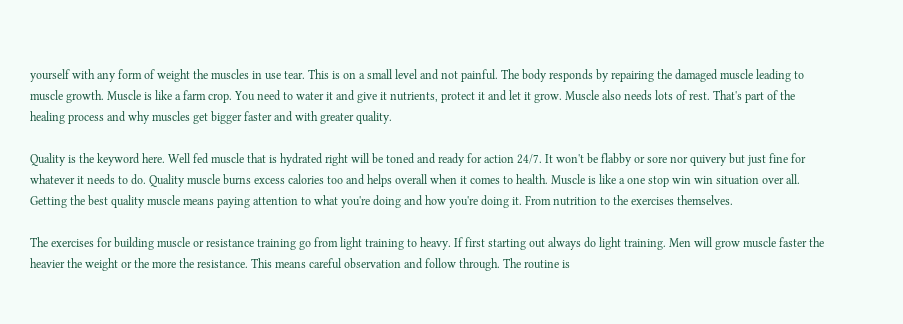yourself with any form of weight the muscles in use tear. This is on a small level and not painful. The body responds by repairing the damaged muscle leading to muscle growth. Muscle is like a farm crop. You need to water it and give it nutrients, protect it and let it grow. Muscle also needs lots of rest. That's part of the healing process and why muscles get bigger faster and with greater quality.

Quality is the keyword here. Well fed muscle that is hydrated right will be toned and ready for action 24/7. It won't be flabby or sore nor quivery but just fine for whatever it needs to do. Quality muscle burns excess calories too and helps overall when it comes to health. Muscle is like a one stop win win situation over all. Getting the best quality muscle means paying attention to what you're doing and how you're doing it. From nutrition to the exercises themselves.

The exercises for building muscle or resistance training go from light training to heavy. If first starting out always do light training. Men will grow muscle faster the heavier the weight or the more the resistance. This means careful observation and follow through. The routine is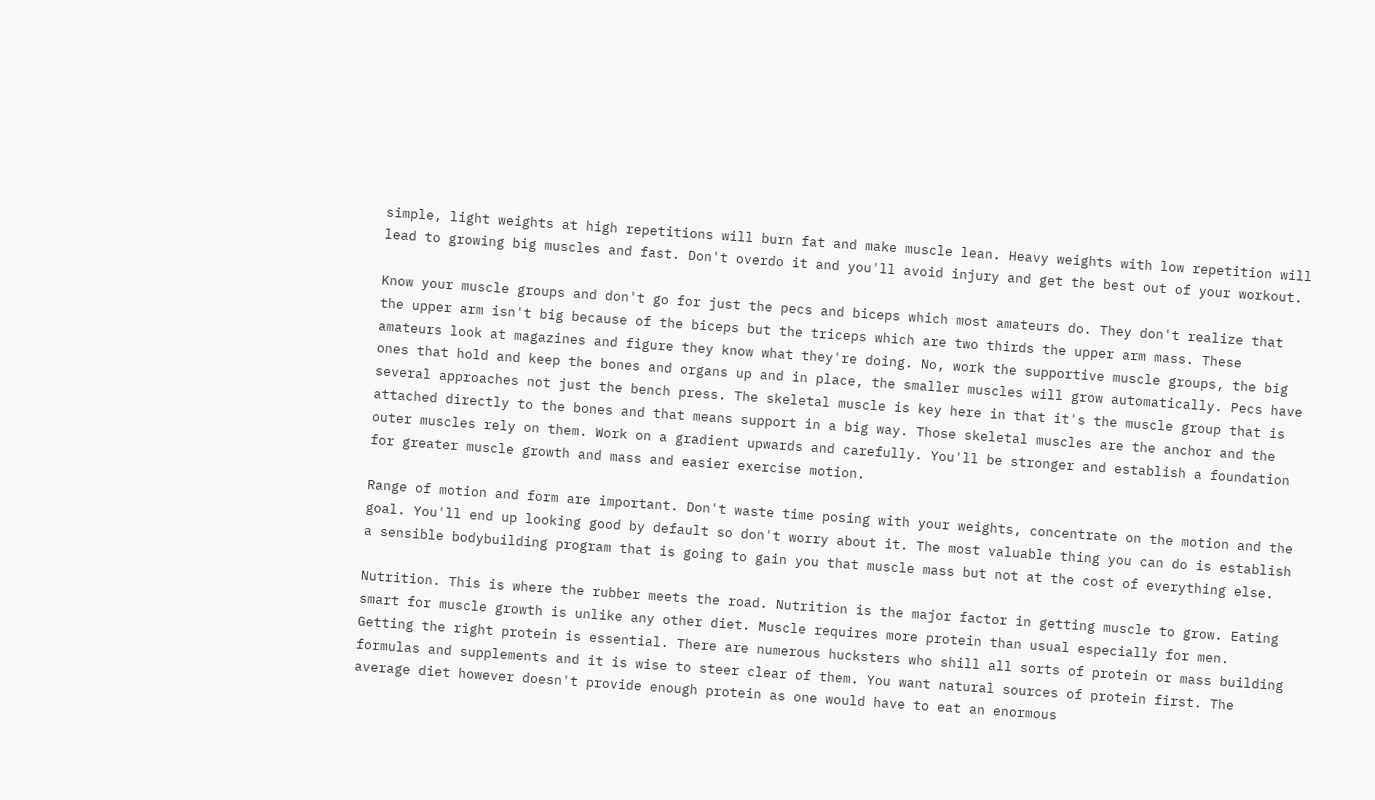simple, light weights at high repetitions will burn fat and make muscle lean. Heavy weights with low repetition will lead to growing big muscles and fast. Don't overdo it and you'll avoid injury and get the best out of your workout.

Know your muscle groups and don't go for just the pecs and biceps which most amateurs do. They don't realize that the upper arm isn't big because of the biceps but the triceps which are two thirds the upper arm mass. These amateurs look at magazines and figure they know what they're doing. No, work the supportive muscle groups, the big ones that hold and keep the bones and organs up and in place, the smaller muscles will grow automatically. Pecs have several approaches not just the bench press. The skeletal muscle is key here in that it's the muscle group that is attached directly to the bones and that means support in a big way. Those skeletal muscles are the anchor and the outer muscles rely on them. Work on a gradient upwards and carefully. You'll be stronger and establish a foundation for greater muscle growth and mass and easier exercise motion.

Range of motion and form are important. Don't waste time posing with your weights, concentrate on the motion and the goal. You'll end up looking good by default so don't worry about it. The most valuable thing you can do is establish a sensible bodybuilding program that is going to gain you that muscle mass but not at the cost of everything else.

Nutrition. This is where the rubber meets the road. Nutrition is the major factor in getting muscle to grow. Eating smart for muscle growth is unlike any other diet. Muscle requires more protein than usual especially for men. Getting the right protein is essential. There are numerous hucksters who shill all sorts of protein or mass building formulas and supplements and it is wise to steer clear of them. You want natural sources of protein first. The average diet however doesn't provide enough protein as one would have to eat an enormous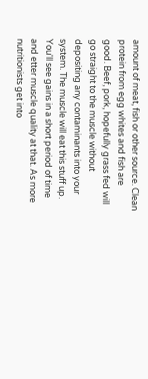amount of meat, fish or other source. Clean protein from egg whites and fish are good. Beef, pork, hopefully grass fed will go straight to the muscle without depositing any contaminants into your system. The muscle will eat this stuff up. You'll see gains in a short period of time and etter muscle quality at that. As more nutritionists get into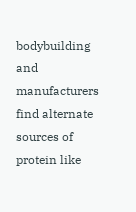bodybuilding and manufacturers find alternate sources of protein like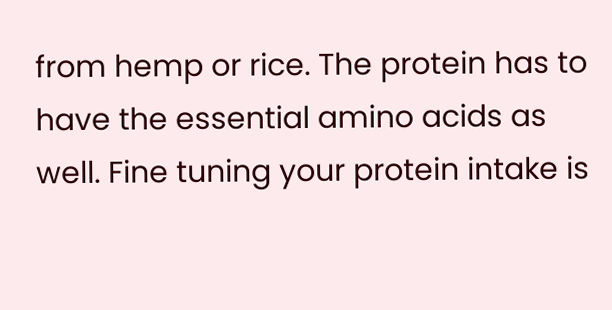from hemp or rice. The protein has to have the essential amino acids as well. Fine tuning your protein intake is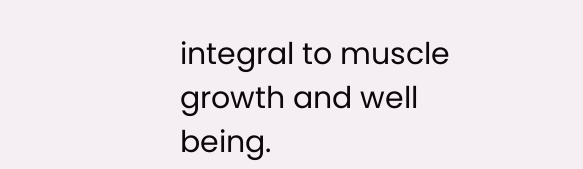integral to muscle growth and well being.